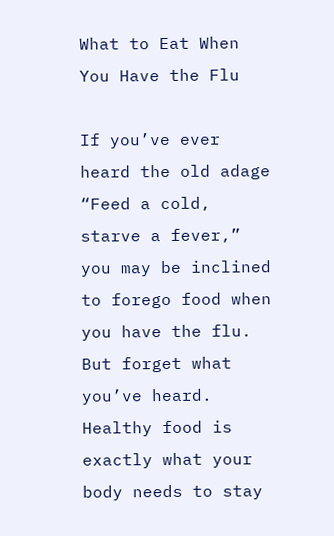What to Eat When You Have the Flu

If you’ve ever heard the old adage “Feed a cold, starve a fever,” you may be inclined to forego food when you have the flu. But forget what you’ve heard. Healthy food is exactly what your body needs to stay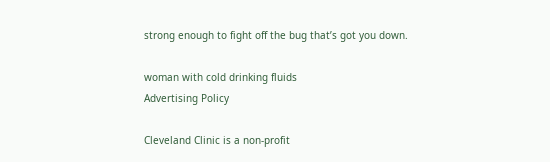strong enough to fight off the bug that’s got you down.

woman with cold drinking fluids
Advertising Policy

Cleveland Clinic is a non-profit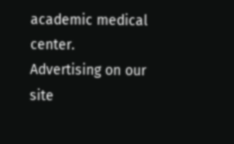academic medical center. Advertising on our site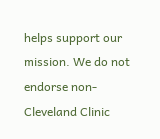helps support our mission. We do not endorse non-Cleveland Clinic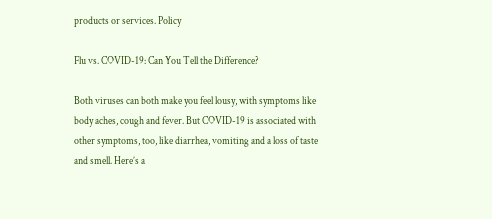products or services. Policy

Flu vs. COVID-19: Can You Tell the Difference?

Both viruses can both make you feel lousy, with symptoms like body aches, cough and fever. But COVID-19 is associated with other symptoms, too, like diarrhea, vomiting and a loss of taste and smell. Here’s a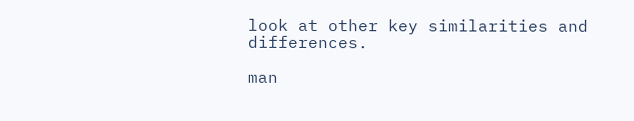look at other key similarities and differences.

man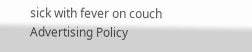sick with fever on couch
Advertising Policy